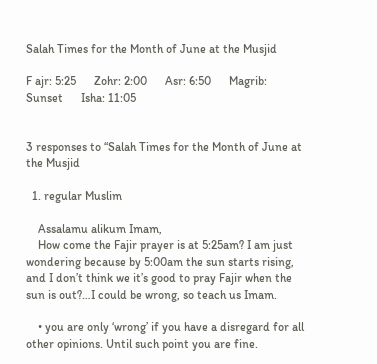Salah Times for the Month of June at the Musjid

F ajr: 5:25      Zohr: 2:00      Asr: 6:50      Magrib:  Sunset      Isha: 11:05


3 responses to “Salah Times for the Month of June at the Musjid

  1. regular Muslim

    Assalamu alikum Imam,
    How come the Fajir prayer is at 5:25am? I am just wondering because by 5:00am the sun starts rising, and I don’t think we it’s good to pray Fajir when the sun is out?…I could be wrong, so teach us Imam.

    • you are only ‘wrong’ if you have a disregard for all other opinions. Until such point you are fine.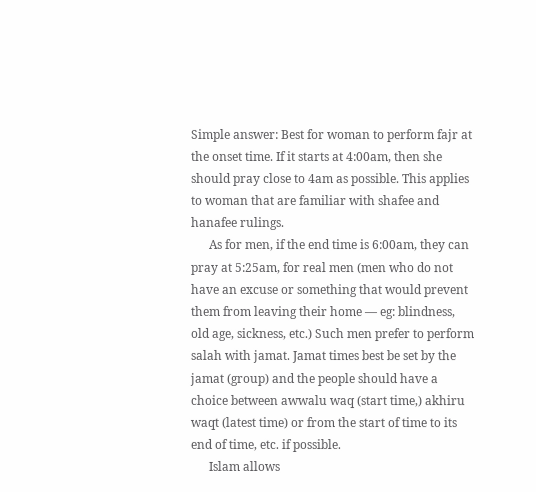Simple answer: Best for woman to perform fajr at the onset time. If it starts at 4:00am, then she should pray close to 4am as possible. This applies to woman that are familiar with shafee and hanafee rulings.
      As for men, if the end time is 6:00am, they can pray at 5:25am, for real men (men who do not have an excuse or something that would prevent them from leaving their home — eg: blindness, old age, sickness, etc.) Such men prefer to perform salah with jamat. Jamat times best be set by the jamat (group) and the people should have a choice between awwalu waq (start time,) akhiru waqt (latest time) or from the start of time to its end of time, etc. if possible.
      Islam allows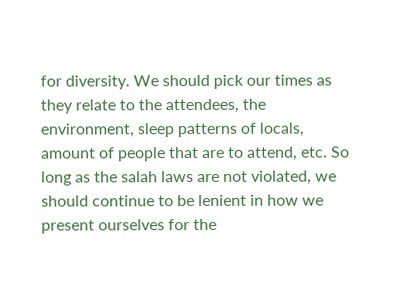for diversity. We should pick our times as they relate to the attendees, the environment, sleep patterns of locals, amount of people that are to attend, etc. So long as the salah laws are not violated, we should continue to be lenient in how we present ourselves for the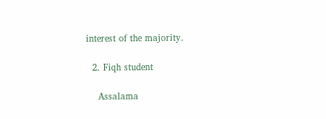interest of the majority.

  2. Fiqh student

    Assalama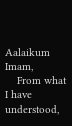Aalaikum Imam,
    From what I have understood,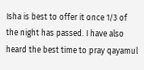Isha is best to offer it once 1/3 of the night has passed. I have also heard the best time to pray qayamul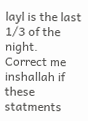layl is the last 1/3 of the night. Correct me inshallah if these statments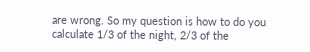are wrong. So my question is how to do you calculate 1/3 of the night, 2/3 of the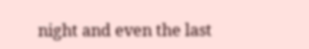night and even the last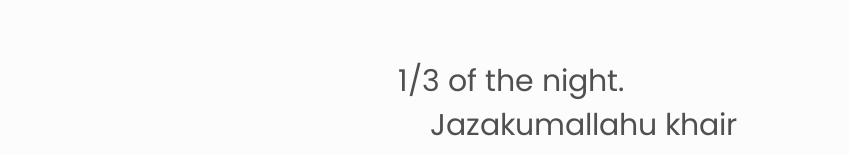1/3 of the night.
    Jazakumallahu khair